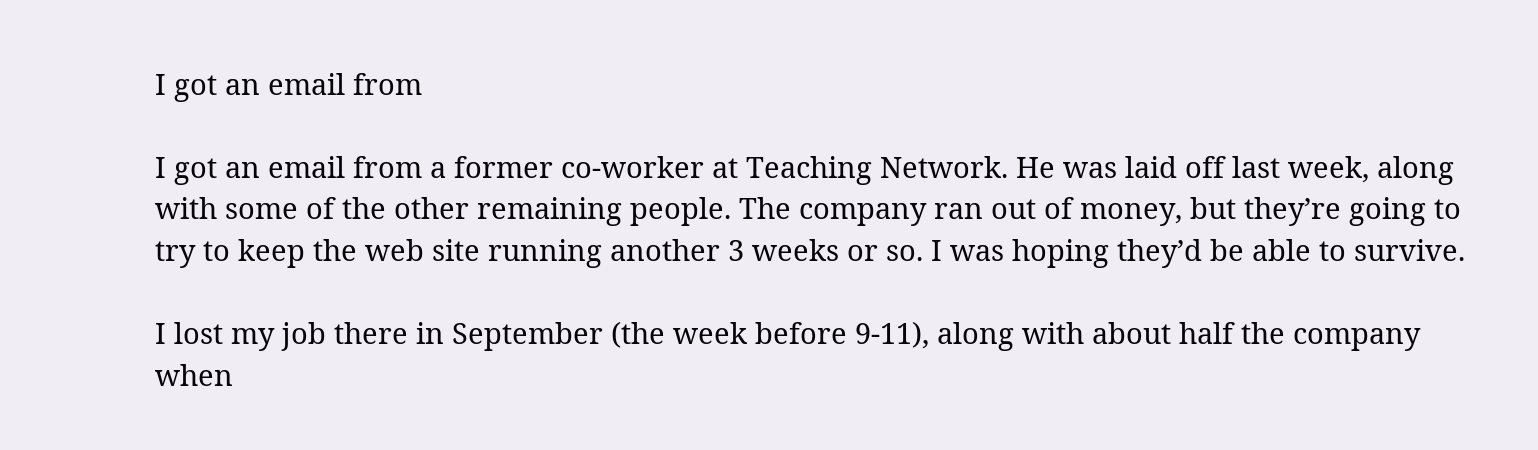I got an email from

I got an email from a former co-worker at Teaching Network. He was laid off last week, along with some of the other remaining people. The company ran out of money, but they’re going to try to keep the web site running another 3 weeks or so. I was hoping they’d be able to survive.

I lost my job there in September (the week before 9-11), along with about half the company when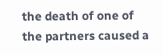the death of one of the partners caused a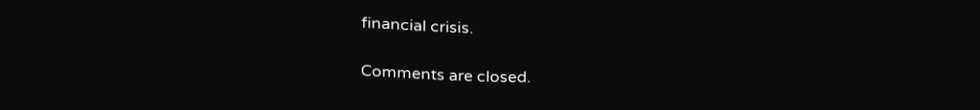financial crisis.

Comments are closed.